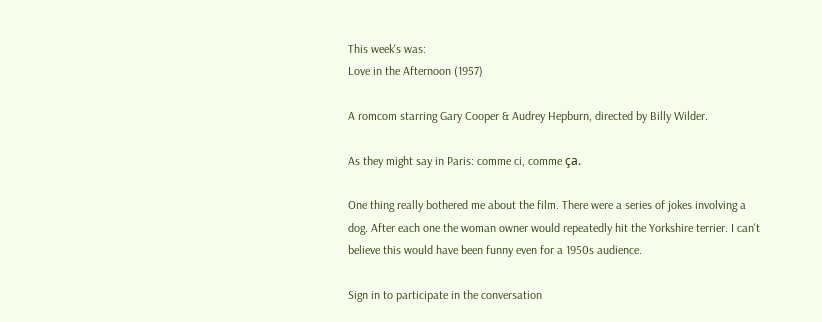This week's was:
Love in the Afternoon (1957)

A romcom starring Gary Cooper & Audrey Hepburn, directed by Billy Wilder.

As they might say in Paris: comme ci, comme ça.

One thing really bothered me about the film. There were a series of jokes involving a dog. After each one the woman owner would repeatedly hit the Yorkshire terrier. I can't believe this would have been funny even for a 1950s audience.

Sign in to participate in the conversation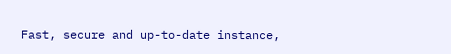Fast, secure and up-to-date instance,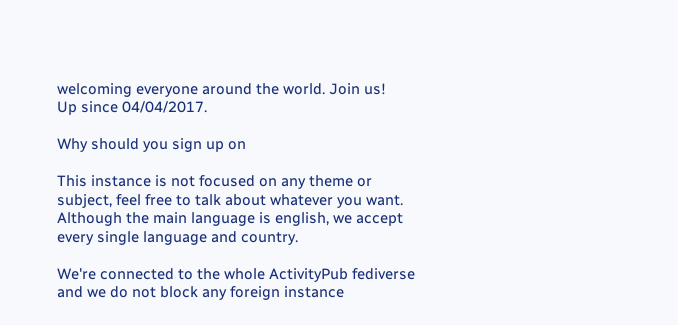welcoming everyone around the world. Join us!
Up since 04/04/2017.

Why should you sign up on

This instance is not focused on any theme or subject, feel free to talk about whatever you want. Although the main language is english, we accept every single language and country.

We're connected to the whole ActivityPub fediverse and we do not block any foreign instance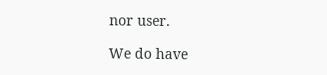nor user.

We do have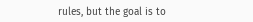rules, but the goal is to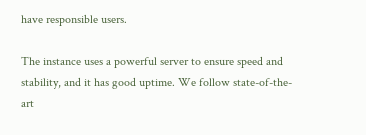have responsible users.

The instance uses a powerful server to ensure speed and stability, and it has good uptime. We follow state-of-the-art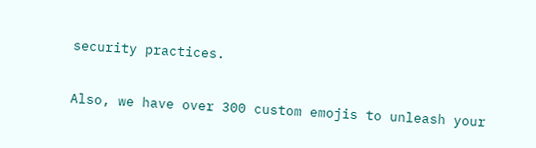security practices.

Also, we have over 300 custom emojis to unleash your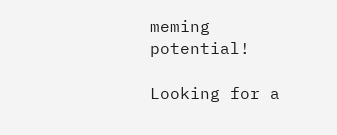meming potential!

Looking for a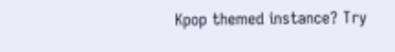Kpop themed instance? Try